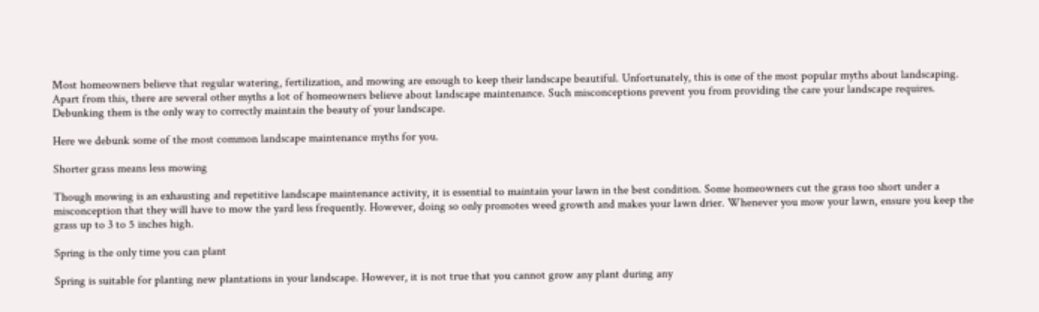Most homeowners believe that regular watering, fertilization, and mowing are enough to keep their landscape beautiful. Unfortunately, this is one of the most popular myths about landscaping. Apart from this, there are several other myths a lot of homeowners believe about landscape maintenance. Such misconceptions prevent you from providing the care your landscape requires. Debunking them is the only way to correctly maintain the beauty of your landscape.

Here we debunk some of the most common landscape maintenance myths for you.

Shorter grass means less mowing

Though mowing is an exhausting and repetitive landscape maintenance activity, it is essential to maintain your lawn in the best condition. Some homeowners cut the grass too short under a misconception that they will have to mow the yard less frequently. However, doing so only promotes weed growth and makes your lawn drier. Whenever you mow your lawn, ensure you keep the grass up to 3 to 5 inches high.

Spring is the only time you can plant

Spring is suitable for planting new plantations in your landscape. However, it is not true that you cannot grow any plant during any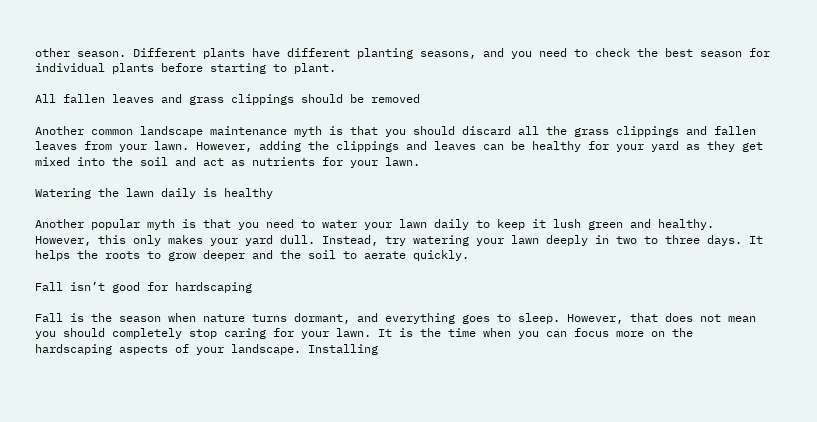other season. Different plants have different planting seasons, and you need to check the best season for individual plants before starting to plant.

All fallen leaves and grass clippings should be removed

Another common landscape maintenance myth is that you should discard all the grass clippings and fallen leaves from your lawn. However, adding the clippings and leaves can be healthy for your yard as they get mixed into the soil and act as nutrients for your lawn.

Watering the lawn daily is healthy

Another popular myth is that you need to water your lawn daily to keep it lush green and healthy. However, this only makes your yard dull. Instead, try watering your lawn deeply in two to three days. It helps the roots to grow deeper and the soil to aerate quickly.

Fall isn’t good for hardscaping

Fall is the season when nature turns dormant, and everything goes to sleep. However, that does not mean you should completely stop caring for your lawn. It is the time when you can focus more on the hardscaping aspects of your landscape. Installing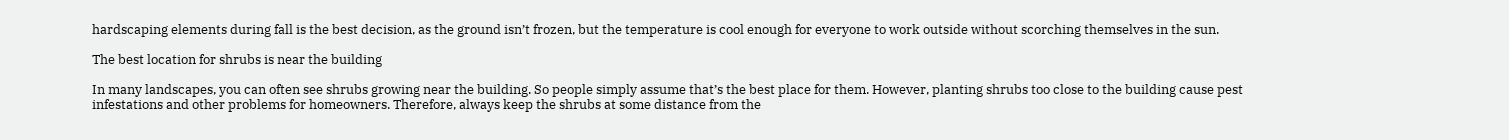hardscaping elements during fall is the best decision, as the ground isn’t frozen, but the temperature is cool enough for everyone to work outside without scorching themselves in the sun.

The best location for shrubs is near the building

In many landscapes, you can often see shrubs growing near the building. So people simply assume that’s the best place for them. However, planting shrubs too close to the building cause pest infestations and other problems for homeowners. Therefore, always keep the shrubs at some distance from the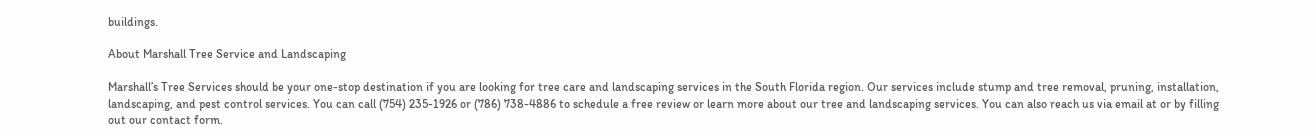buildings.

About Marshall Tree Service and Landscaping

Marshall’s Tree Services should be your one-stop destination if you are looking for tree care and landscaping services in the South Florida region. Our services include stump and tree removal, pruning, installation, landscaping, and pest control services. You can call (754) 235-1926 or (786) 738-4886 to schedule a free review or learn more about our tree and landscaping services. You can also reach us via email at or by filling out our contact form.